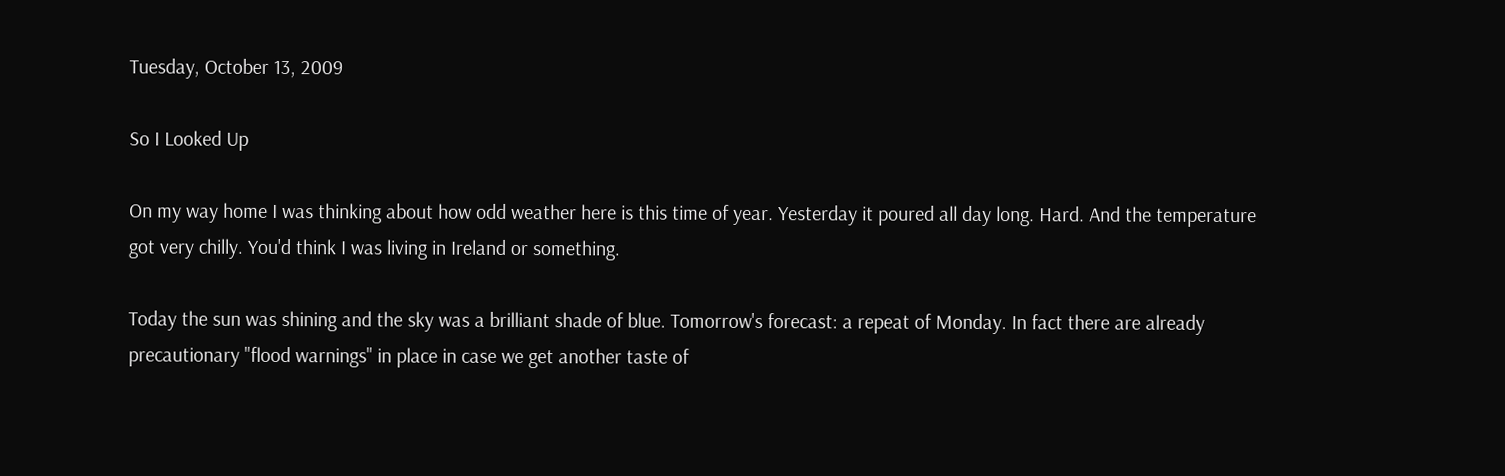Tuesday, October 13, 2009

So I Looked Up

On my way home I was thinking about how odd weather here is this time of year. Yesterday it poured all day long. Hard. And the temperature got very chilly. You'd think I was living in Ireland or something.

Today the sun was shining and the sky was a brilliant shade of blue. Tomorrow's forecast: a repeat of Monday. In fact there are already precautionary "flood warnings" in place in case we get another taste of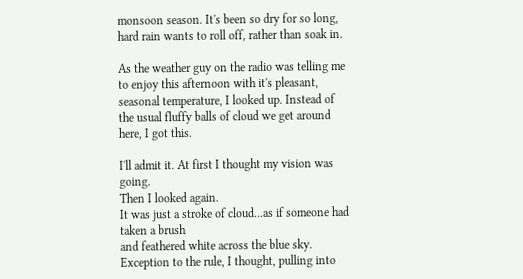monsoon season. It's been so dry for so long, hard rain wants to roll off, rather than soak in.

As the weather guy on the radio was telling me to enjoy this afternoon with it's pleasant, seasonal temperature, I looked up. Instead of the usual fluffy balls of cloud we get around here, I got this.

I'll admit it. At first I thought my vision was going.
Then I looked again.
It was just a stroke of cloud...as if someone had taken a brush
and feathered white across the blue sky.
Exception to the rule, I thought, pulling into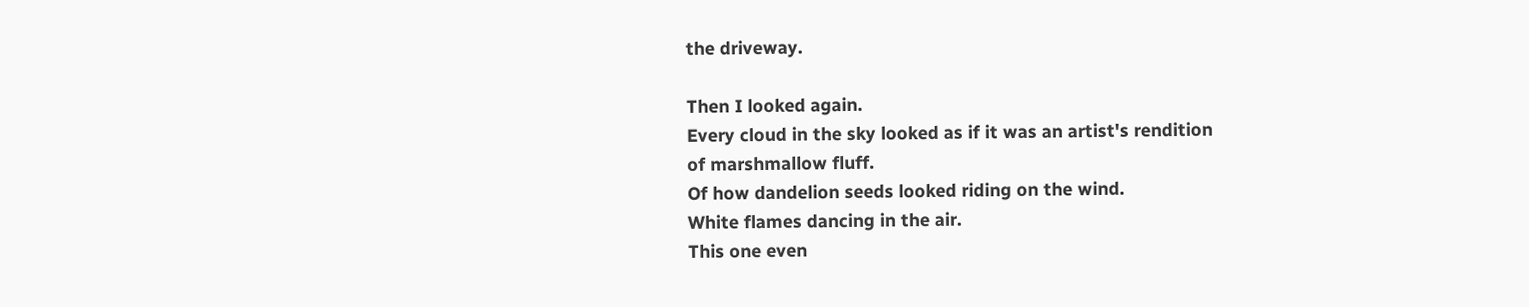the driveway.

Then I looked again.
Every cloud in the sky looked as if it was an artist's rendition
of marshmallow fluff.
Of how dandelion seeds looked riding on the wind.
White flames dancing in the air.
This one even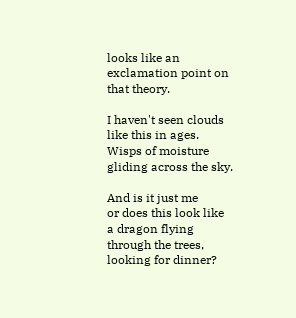looks like an exclamation point on that theory.

I haven't seen clouds like this in ages.
Wisps of moisture gliding across the sky.

And is it just me
or does this look like
a dragon flying through the trees,
looking for dinner?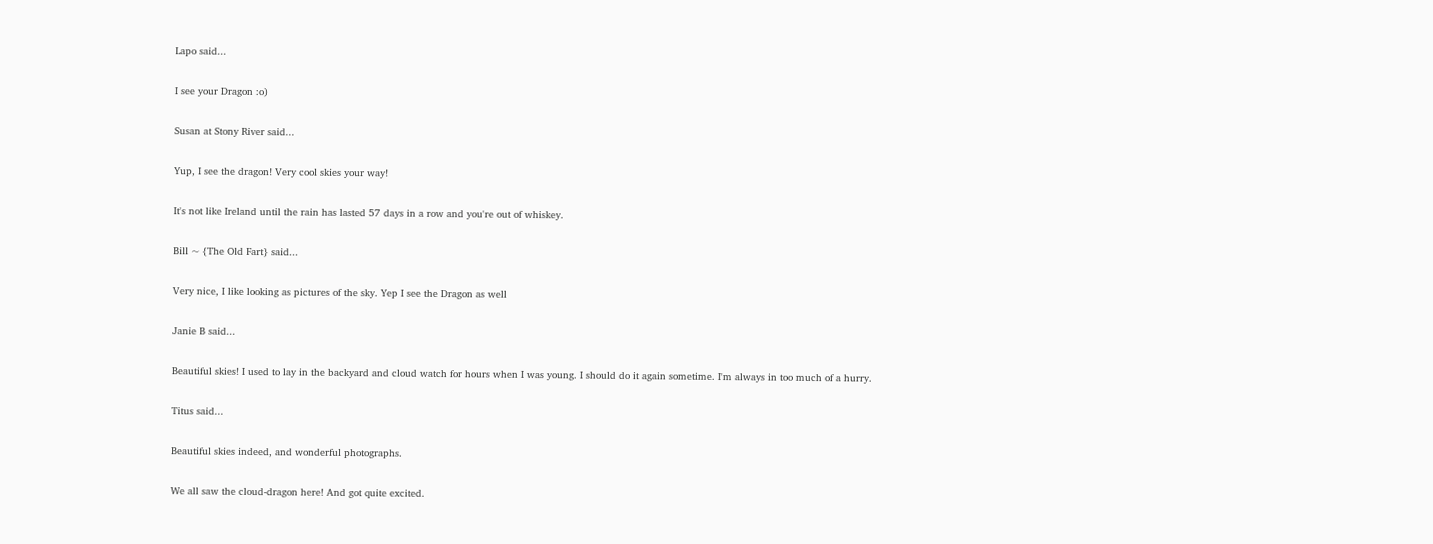Lapo said...

I see your Dragon :o)

Susan at Stony River said...

Yup, I see the dragon! Very cool skies your way!

It's not like Ireland until the rain has lasted 57 days in a row and you're out of whiskey.

Bill ~ {The Old Fart} said...

Very nice, I like looking as pictures of the sky. Yep I see the Dragon as well

Janie B said...

Beautiful skies! I used to lay in the backyard and cloud watch for hours when I was young. I should do it again sometime. I'm always in too much of a hurry.

Titus said...

Beautiful skies indeed, and wonderful photographs.

We all saw the cloud-dragon here! And got quite excited.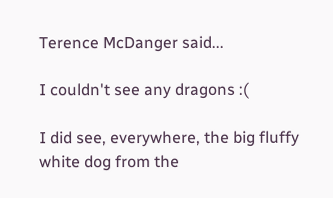Terence McDanger said...

I couldn't see any dragons :(

I did see, everywhere, the big fluffy white dog from the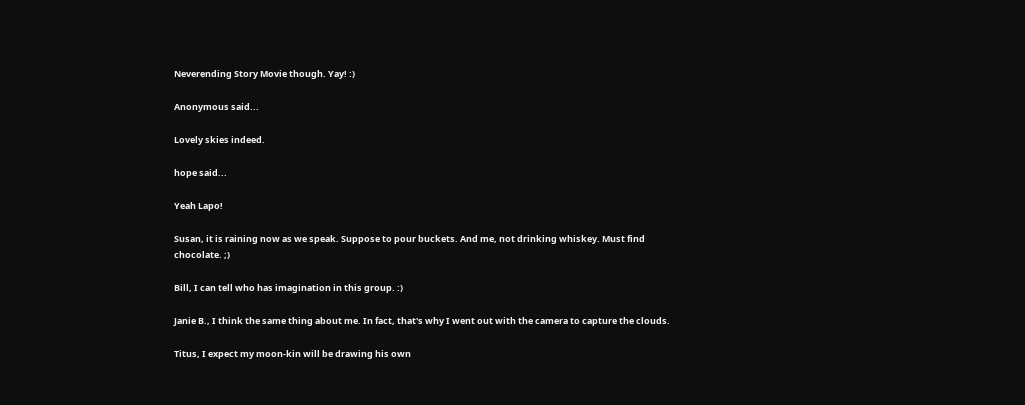Neverending Story Movie though. Yay! :)

Anonymous said...

Lovely skies indeed.

hope said...

Yeah Lapo!

Susan, it is raining now as we speak. Suppose to pour buckets. And me, not drinking whiskey. Must find chocolate. ;)

Bill, I can tell who has imagination in this group. :)

Janie B., I think the same thing about me. In fact, that's why I went out with the camera to capture the clouds.

Titus, I expect my moon-kin will be drawing his own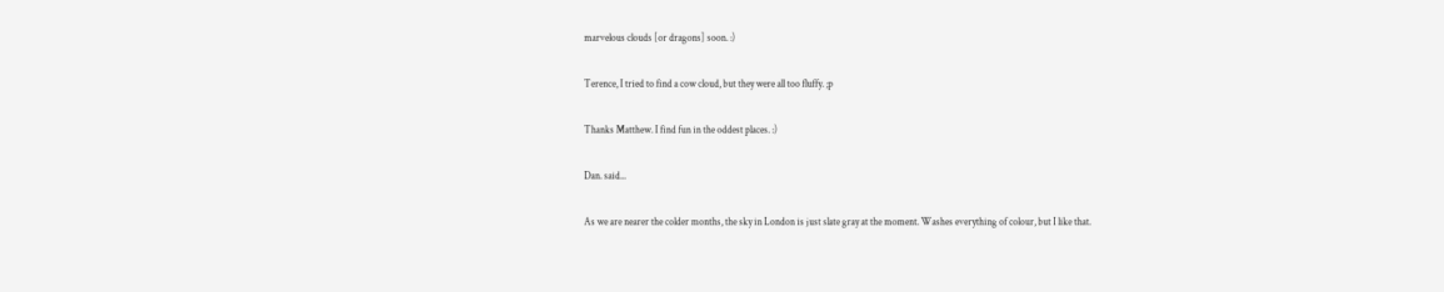marvelous clouds [or dragons] soon. :)

Terence, I tried to find a cow cloud, but they were all too fluffy. ;p

Thanks Matthew. I find fun in the oddest places. :)

Dan. said...

As we are nearer the colder months, the sky in London is just slate gray at the moment. Washes everything of colour, but I like that.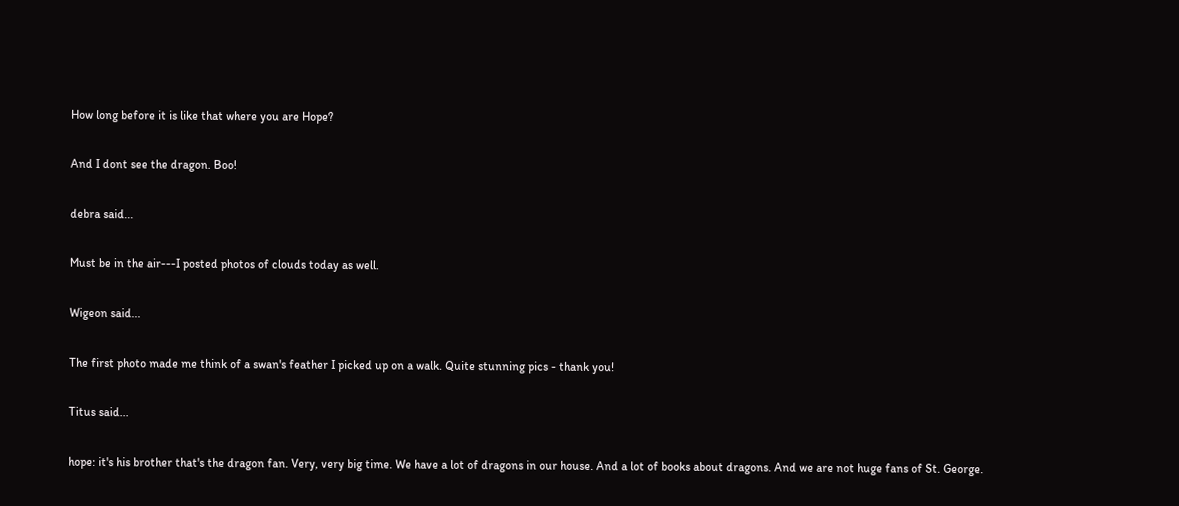How long before it is like that where you are Hope?

And I dont see the dragon. Boo!

debra said...

Must be in the air---I posted photos of clouds today as well.

Wigeon said...

The first photo made me think of a swan's feather I picked up on a walk. Quite stunning pics - thank you!

Titus said...

hope: it's his brother that's the dragon fan. Very, very big time. We have a lot of dragons in our house. And a lot of books about dragons. And we are not huge fans of St. George.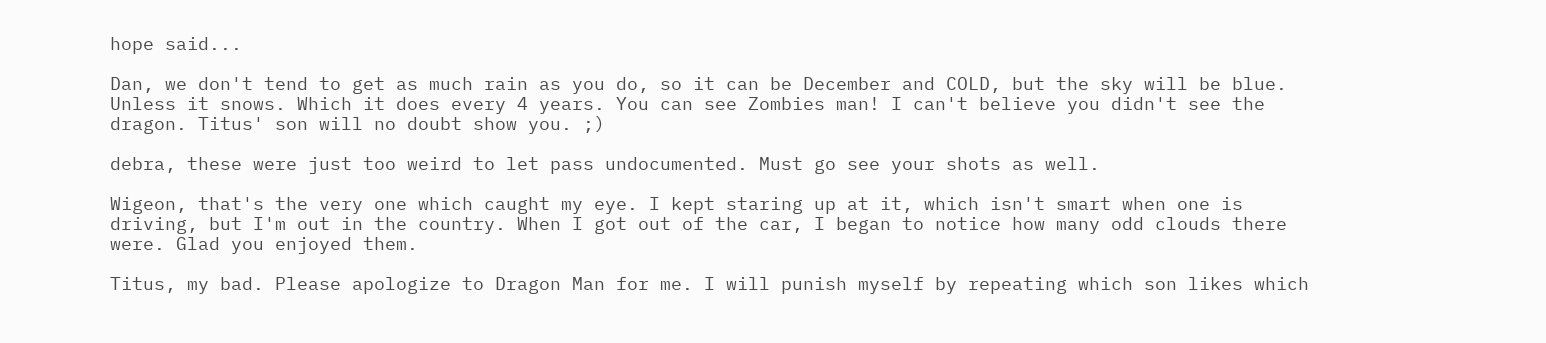hope said...

Dan, we don't tend to get as much rain as you do, so it can be December and COLD, but the sky will be blue. Unless it snows. Which it does every 4 years. You can see Zombies man! I can't believe you didn't see the dragon. Titus' son will no doubt show you. ;)

debra, these were just too weird to let pass undocumented. Must go see your shots as well.

Wigeon, that's the very one which caught my eye. I kept staring up at it, which isn't smart when one is driving, but I'm out in the country. When I got out of the car, I began to notice how many odd clouds there were. Glad you enjoyed them.

Titus, my bad. Please apologize to Dragon Man for me. I will punish myself by repeating which son likes which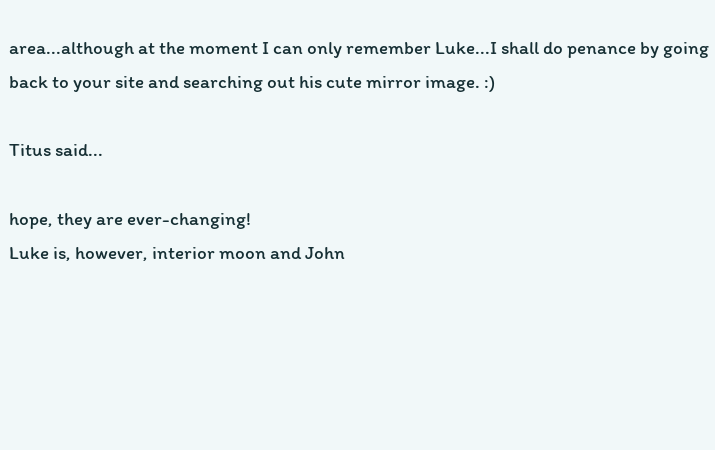area...although at the moment I can only remember Luke...I shall do penance by going back to your site and searching out his cute mirror image. :)

Titus said...

hope, they are ever-changing!
Luke is, however, interior moon and John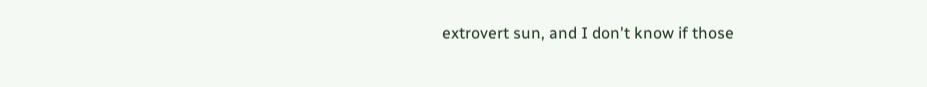extrovert sun, and I don't know if those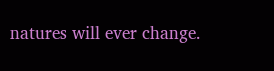natures will ever change.